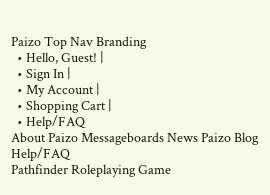Paizo Top Nav Branding
  • Hello, Guest! |
  • Sign In |
  • My Account |
  • Shopping Cart |
  • Help/FAQ
About Paizo Messageboards News Paizo Blog Help/FAQ
Pathfinder Roleplaying Game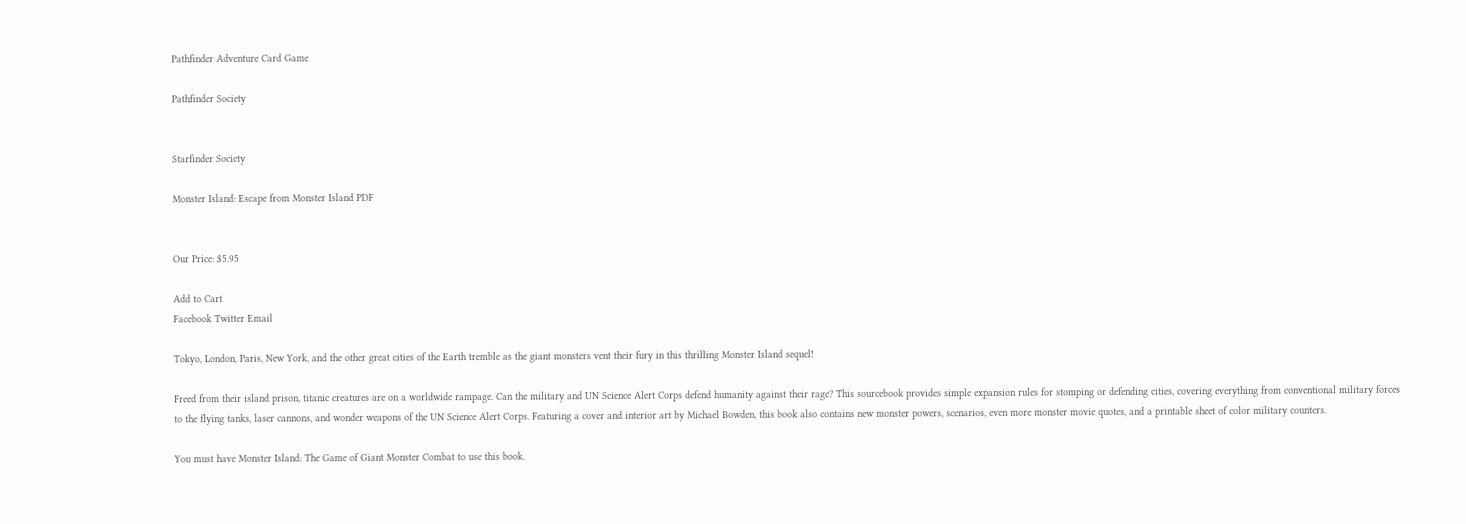Pathfinder Adventure Card Game

Pathfinder Society


Starfinder Society

Monster Island: Escape from Monster Island PDF


Our Price: $5.95

Add to Cart
Facebook Twitter Email

Tokyo, London, Paris, New York, and the other great cities of the Earth tremble as the giant monsters vent their fury in this thrilling Monster Island sequel!

Freed from their island prison, titanic creatures are on a worldwide rampage. Can the military and UN Science Alert Corps defend humanity against their rage? This sourcebook provides simple expansion rules for stomping or defending cities, covering everything from conventional military forces to the flying tanks, laser cannons, and wonder weapons of the UN Science Alert Corps. Featuring a cover and interior art by Michael Bowden, this book also contains new monster powers, scenarios, even more monster movie quotes, and a printable sheet of color military counters.

You must have Monster Island: The Game of Giant Monster Combat to use this book.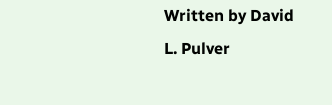Written by David L. Pulver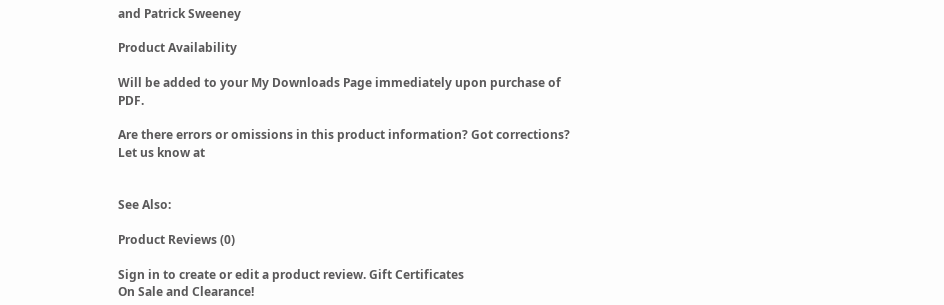and Patrick Sweeney

Product Availability

Will be added to your My Downloads Page immediately upon purchase of PDF.

Are there errors or omissions in this product information? Got corrections? Let us know at


See Also:

Product Reviews (0)

Sign in to create or edit a product review. Gift Certificates
On Sale and Clearance!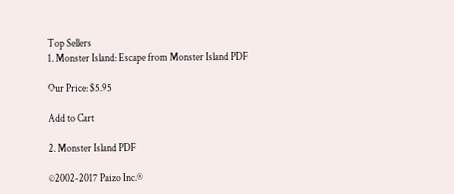Top Sellers
1. Monster Island: Escape from Monster Island PDF

Our Price: $5.95

Add to Cart

2. Monster Island PDF

©2002-2017 Paizo Inc.®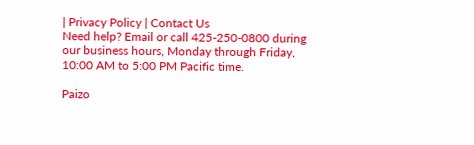| Privacy Policy | Contact Us
Need help? Email or call 425-250-0800 during our business hours, Monday through Friday, 10:00 AM to 5:00 PM Pacific time.

Paizo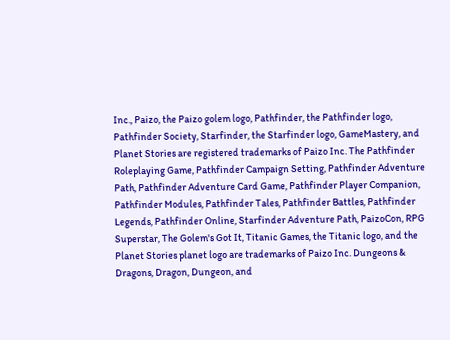Inc., Paizo, the Paizo golem logo, Pathfinder, the Pathfinder logo, Pathfinder Society, Starfinder, the Starfinder logo, GameMastery, and Planet Stories are registered trademarks of Paizo Inc. The Pathfinder Roleplaying Game, Pathfinder Campaign Setting, Pathfinder Adventure Path, Pathfinder Adventure Card Game, Pathfinder Player Companion, Pathfinder Modules, Pathfinder Tales, Pathfinder Battles, Pathfinder Legends, Pathfinder Online, Starfinder Adventure Path, PaizoCon, RPG Superstar, The Golem's Got It, Titanic Games, the Titanic logo, and the Planet Stories planet logo are trademarks of Paizo Inc. Dungeons & Dragons, Dragon, Dungeon, and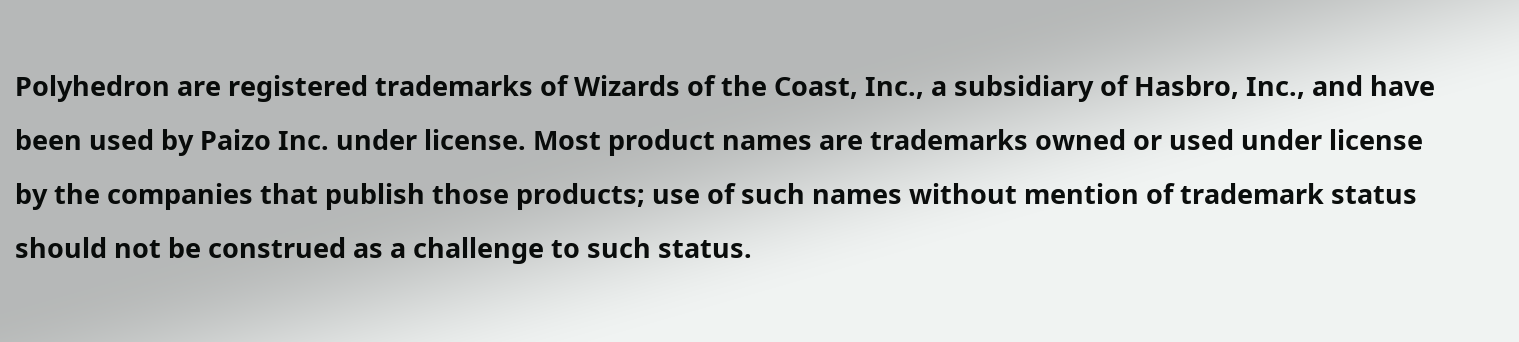Polyhedron are registered trademarks of Wizards of the Coast, Inc., a subsidiary of Hasbro, Inc., and have been used by Paizo Inc. under license. Most product names are trademarks owned or used under license by the companies that publish those products; use of such names without mention of trademark status should not be construed as a challenge to such status.